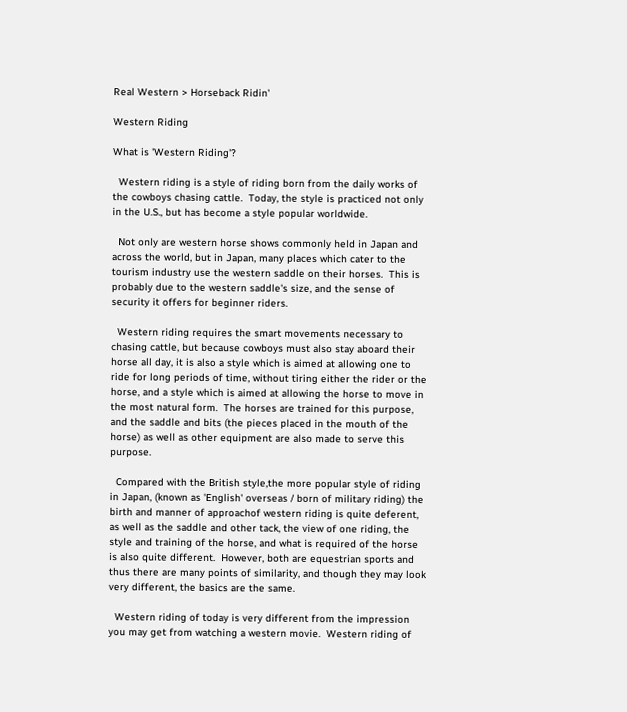Real Western > Horseback Ridin'

Western Riding

What is 'Western Riding'?

  Western riding is a style of riding born from the daily works of the cowboys chasing cattle.  Today, the style is practiced not only in the U.S., but has become a style popular worldwide.

  Not only are western horse shows commonly held in Japan and across the world, but in Japan, many places which cater to the tourism industry use the western saddle on their horses.  This is probably due to the western saddle's size, and the sense of security it offers for beginner riders.

  Western riding requires the smart movements necessary to chasing cattle, but because cowboys must also stay aboard their horse all day, it is also a style which is aimed at allowing one to ride for long periods of time, without tiring either the rider or the horse, and a style which is aimed at allowing the horse to move in the most natural form.  The horses are trained for this purpose, and the saddle and bits (the pieces placed in the mouth of the horse) as well as other equipment are also made to serve this purpose.

  Compared with the British style,the more popular style of riding in Japan, (known as 'English' overseas / born of military riding) the birth and manner of approachof western riding is quite deferent, as well as the saddle and other tack, the view of one riding, the style and training of the horse, and what is required of the horse is also quite different.  However, both are equestrian sports and thus there are many points of similarity, and though they may look very different, the basics are the same.

  Western riding of today is very different from the impression you may get from watching a western movie.  Western riding of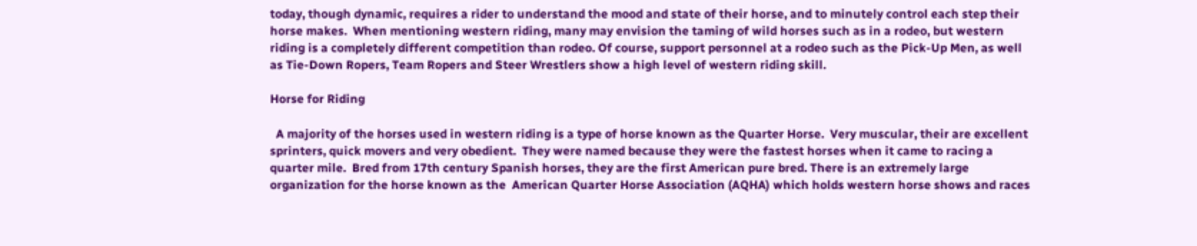today, though dynamic, requires a rider to understand the mood and state of their horse, and to minutely control each step their horse makes.  When mentioning western riding, many may envision the taming of wild horses such as in a rodeo, but western riding is a completely different competition than rodeo. Of course, support personnel at a rodeo such as the Pick-Up Men, as well as Tie-Down Ropers, Team Ropers and Steer Wrestlers show a high level of western riding skill.

Horse for Riding

  A majority of the horses used in western riding is a type of horse known as the Quarter Horse.  Very muscular, their are excellent sprinters, quick movers and very obedient.  They were named because they were the fastest horses when it came to racing a quarter mile.  Bred from 17th century Spanish horses, they are the first American pure bred. There is an extremely large organization for the horse known as the  American Quarter Horse Association (AQHA) which holds western horse shows and races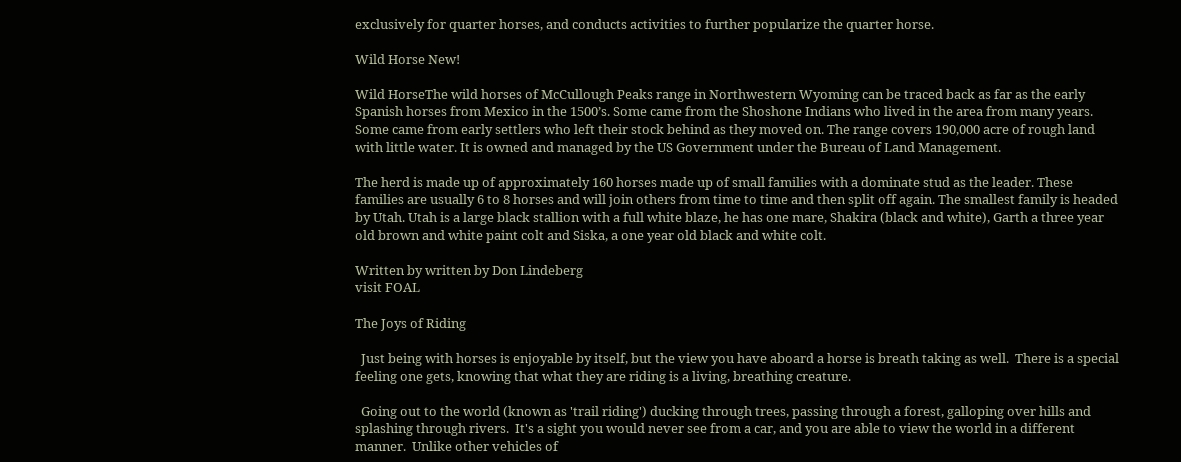exclusively for quarter horses, and conducts activities to further popularize the quarter horse.

Wild Horse New!

Wild HorseThe wild horses of McCullough Peaks range in Northwestern Wyoming can be traced back as far as the early Spanish horses from Mexico in the 1500’s. Some came from the Shoshone Indians who lived in the area from many years. Some came from early settlers who left their stock behind as they moved on. The range covers 190,000 acre of rough land with little water. It is owned and managed by the US Government under the Bureau of Land Management.

The herd is made up of approximately 160 horses made up of small families with a dominate stud as the leader. These families are usually 6 to 8 horses and will join others from time to time and then split off again. The smallest family is headed by Utah. Utah is a large black stallion with a full white blaze, he has one mare, Shakira (black and white), Garth a three year old brown and white paint colt and Siska, a one year old black and white colt.

Written by written by Don Lindeberg
visit FOAL

The Joys of Riding

  Just being with horses is enjoyable by itself, but the view you have aboard a horse is breath taking as well.  There is a special feeling one gets, knowing that what they are riding is a living, breathing creature.

  Going out to the world (known as 'trail riding') ducking through trees, passing through a forest, galloping over hills and splashing through rivers.  It's a sight you would never see from a car, and you are able to view the world in a different manner.  Unlike other vehicles of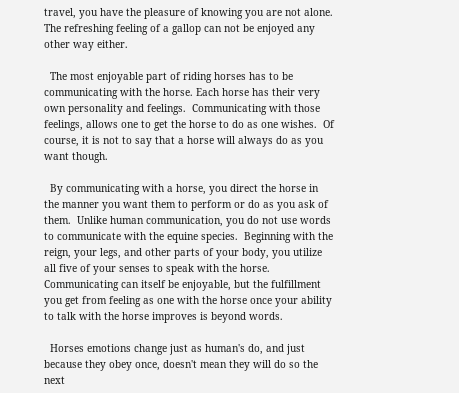travel, you have the pleasure of knowing you are not alone.  The refreshing feeling of a gallop can not be enjoyed any other way either.

  The most enjoyable part of riding horses has to be communicating with the horse. Each horse has their very own personality and feelings.  Communicating with those feelings, allows one to get the horse to do as one wishes.  Of course, it is not to say that a horse will always do as you want though.

  By communicating with a horse, you direct the horse in the manner you want them to perform or do as you ask of them.  Unlike human communication, you do not use words to communicate with the equine species.  Beginning with the reign, your legs, and other parts of your body, you utilize all five of your senses to speak with the horse.  Communicating can itself be enjoyable, but the fulfillment you get from feeling as one with the horse once your ability to talk with the horse improves is beyond words.

  Horses emotions change just as human's do, and just because they obey once, doesn't mean they will do so the next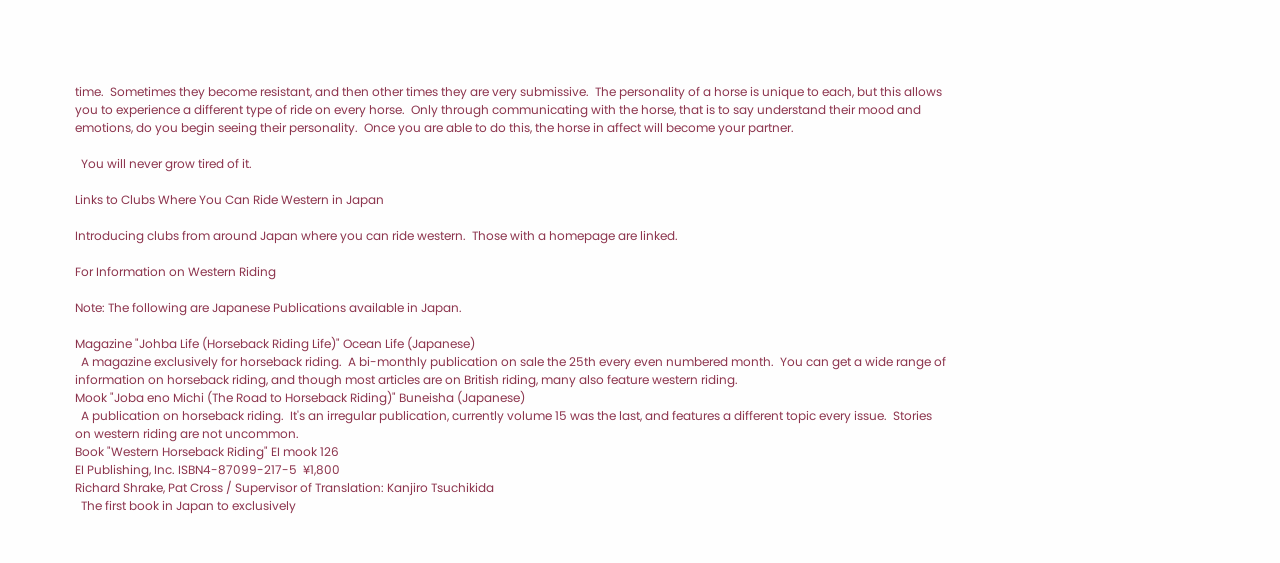time.  Sometimes they become resistant, and then other times they are very submissive.  The personality of a horse is unique to each, but this allows you to experience a different type of ride on every horse.  Only through communicating with the horse, that is to say understand their mood and emotions, do you begin seeing their personality.  Once you are able to do this, the horse in affect will become your partner.

  You will never grow tired of it.

Links to Clubs Where You Can Ride Western in Japan

Introducing clubs from around Japan where you can ride western.  Those with a homepage are linked.

For Information on Western Riding

Note: The following are Japanese Publications available in Japan.

Magazine "Johba Life (Horseback Riding Life)" Ocean Life (Japanese)
  A magazine exclusively for horseback riding.  A bi-monthly publication on sale the 25th every even numbered month.  You can get a wide range of information on horseback riding, and though most articles are on British riding, many also feature western riding.
Mook "Joba eno Michi (The Road to Horseback Riding)" Buneisha (Japanese)
  A publication on horseback riding.  It's an irregular publication, currently volume 15 was the last, and features a different topic every issue.  Stories on western riding are not uncommon.
Book "Western Horseback Riding" EI mook 126
EI Publishing, Inc. ISBN4-87099-217-5  ¥1,800
Richard Shrake, Pat Cross / Supervisor of Translation: Kanjiro Tsuchikida
  The first book in Japan to exclusively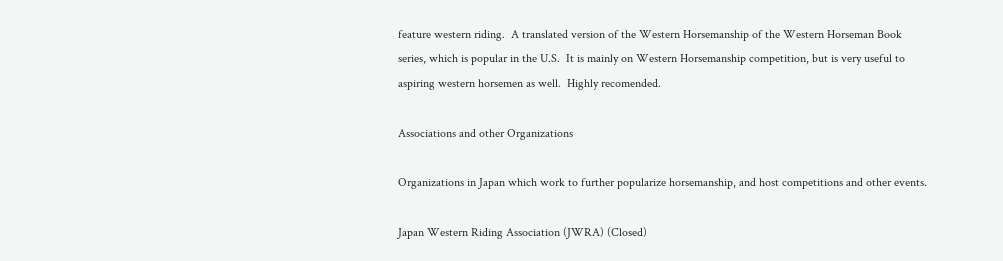feature western riding.  A translated version of the Western Horsemanship of the Western Horseman Book series, which is popular in the U.S.  It is mainly on Western Horsemanship competition, but is very useful to aspiring western horsemen as well.  Highly recomended.

Associations and other Organizations

Organizations in Japan which work to further popularize horsemanship, and host competitions and other events.

Japan Western Riding Association (JWRA) (Closed)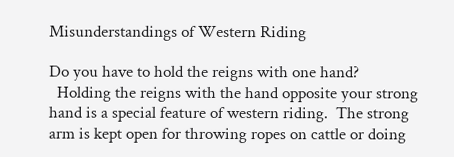Misunderstandings of Western Riding

Do you have to hold the reigns with one hand?
  Holding the reigns with the hand opposite your strong hand is a special feature of western riding.  The strong arm is kept open for throwing ropes on cattle or doing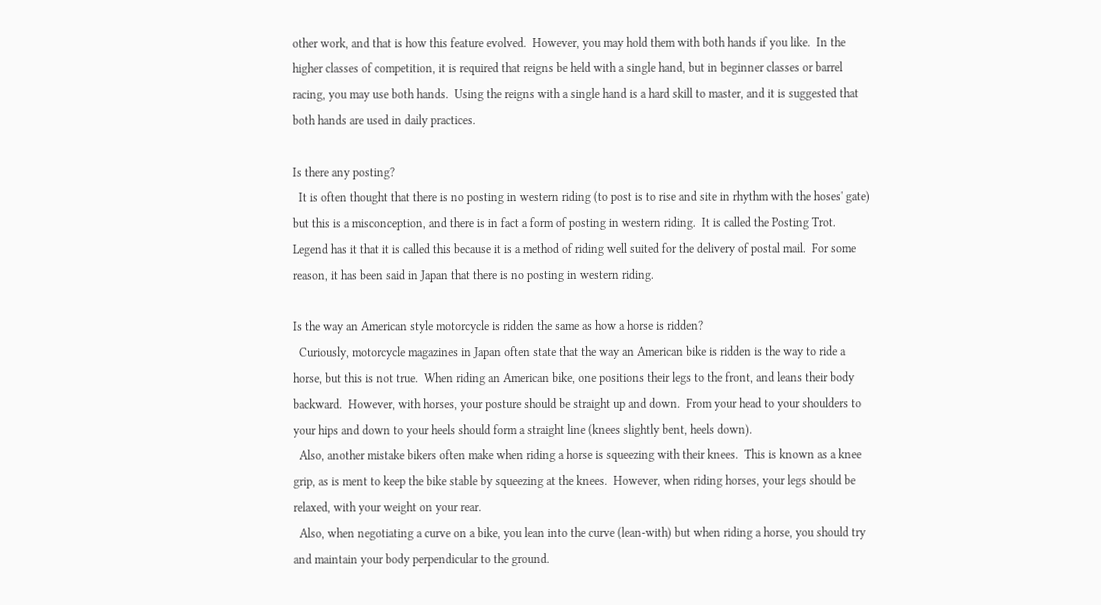other work, and that is how this feature evolved.  However, you may hold them with both hands if you like.  In the higher classes of competition, it is required that reigns be held with a single hand, but in beginner classes or barrel racing, you may use both hands.  Using the reigns with a single hand is a hard skill to master, and it is suggested that both hands are used in daily practices.

Is there any posting?
  It is often thought that there is no posting in western riding (to post is to rise and site in rhythm with the hoses' gate) but this is a misconception, and there is in fact a form of posting in western riding.  It is called the Posting Trot.  Legend has it that it is called this because it is a method of riding well suited for the delivery of postal mail.  For some reason, it has been said in Japan that there is no posting in western riding.

Is the way an American style motorcycle is ridden the same as how a horse is ridden?
  Curiously, motorcycle magazines in Japan often state that the way an American bike is ridden is the way to ride a horse, but this is not true.  When riding an American bike, one positions their legs to the front, and leans their body backward.  However, with horses, your posture should be straight up and down.  From your head to your shoulders to your hips and down to your heels should form a straight line (knees slightly bent, heels down).
  Also, another mistake bikers often make when riding a horse is squeezing with their knees.  This is known as a knee grip, as is ment to keep the bike stable by squeezing at the knees.  However, when riding horses, your legs should be relaxed, with your weight on your rear.
  Also, when negotiating a curve on a bike, you lean into the curve (lean-with) but when riding a horse, you should try and maintain your body perpendicular to the ground.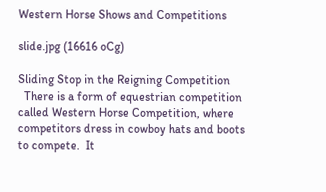Western Horse Shows and Competitions

slide.jpg (16616 oCg)

Sliding Stop in the Reigning Competition
  There is a form of equestrian competition called Western Horse Competition, where competitors dress in cowboy hats and boots to compete.  It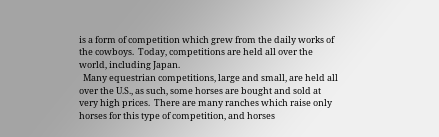is a form of competition which grew from the daily works of the cowboys.  Today, competitions are held all over the world, including Japan.
  Many equestrian competitions, large and small, are held all over the U.S., as such, some horses are bought and sold at very high prices.  There are many ranches which raise only horses for this type of competition, and horses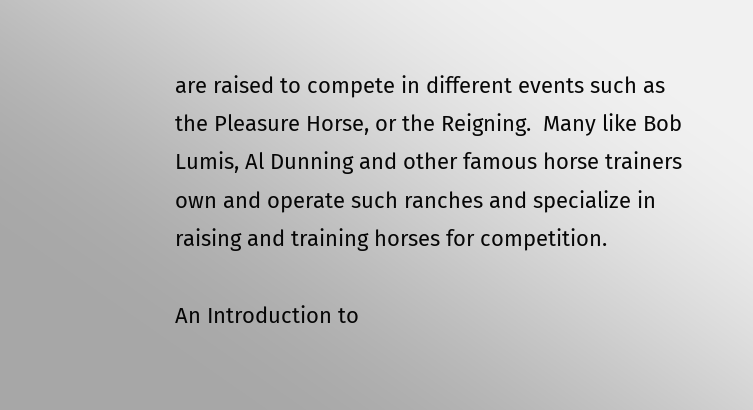are raised to compete in different events such as the Pleasure Horse, or the Reigning.  Many like Bob Lumis, Al Dunning and other famous horse trainers own and operate such ranches and specialize in raising and training horses for competition.

An Introduction to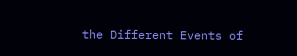the Different Events of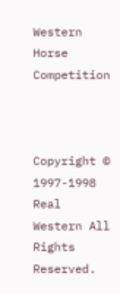Western Horse Competition



Copyright © 1997-1998 Real Western All Rights Reserved.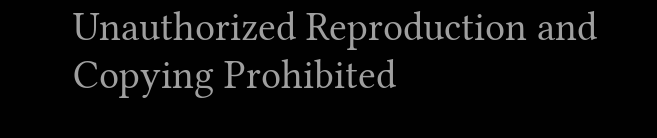Unauthorized Reproduction and Copying Prohibited